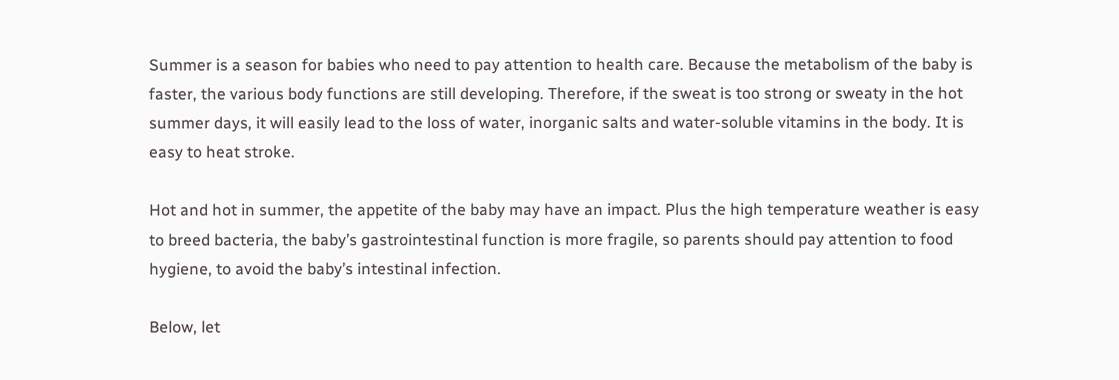Summer is a season for babies who need to pay attention to health care. Because the metabolism of the baby is faster, the various body functions are still developing. Therefore, if the sweat is too strong or sweaty in the hot summer days, it will easily lead to the loss of water, inorganic salts and water-soluble vitamins in the body. It is easy to heat stroke.

Hot and hot in summer, the appetite of the baby may have an impact. Plus the high temperature weather is easy to breed bacteria, the baby’s gastrointestinal function is more fragile, so parents should pay attention to food hygiene, to avoid the baby’s intestinal infection.

Below, let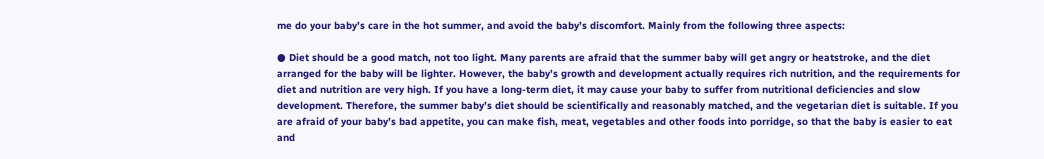me do your baby’s care in the hot summer, and avoid the baby’s discomfort. Mainly from the following three aspects:

● Diet should be a good match, not too light. Many parents are afraid that the summer baby will get angry or heatstroke, and the diet arranged for the baby will be lighter. However, the baby’s growth and development actually requires rich nutrition, and the requirements for diet and nutrition are very high. If you have a long-term diet, it may cause your baby to suffer from nutritional deficiencies and slow development. Therefore, the summer baby’s diet should be scientifically and reasonably matched, and the vegetarian diet is suitable. If you are afraid of your baby’s bad appetite, you can make fish, meat, vegetables and other foods into porridge, so that the baby is easier to eat and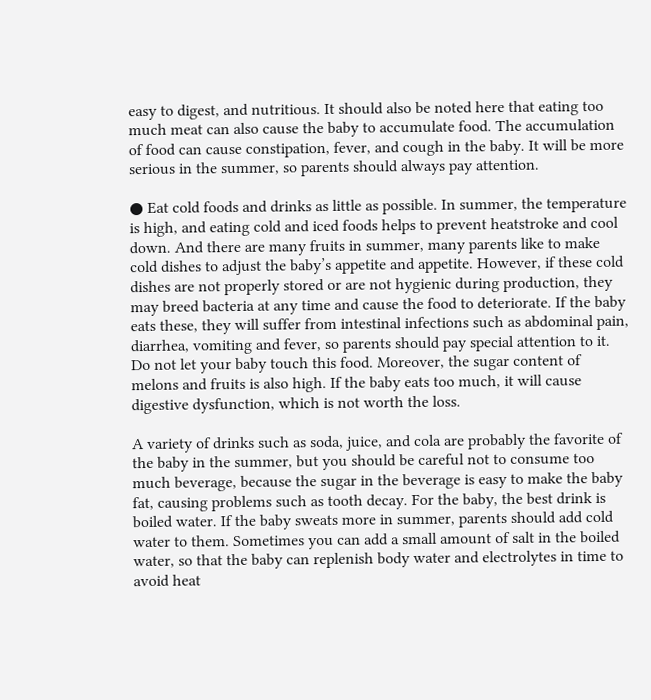easy to digest, and nutritious. It should also be noted here that eating too much meat can also cause the baby to accumulate food. The accumulation of food can cause constipation, fever, and cough in the baby. It will be more serious in the summer, so parents should always pay attention.

● Eat cold foods and drinks as little as possible. In summer, the temperature is high, and eating cold and iced foods helps to prevent heatstroke and cool down. And there are many fruits in summer, many parents like to make cold dishes to adjust the baby’s appetite and appetite. However, if these cold dishes are not properly stored or are not hygienic during production, they may breed bacteria at any time and cause the food to deteriorate. If the baby eats these, they will suffer from intestinal infections such as abdominal pain, diarrhea, vomiting and fever, so parents should pay special attention to it. Do not let your baby touch this food. Moreover, the sugar content of melons and fruits is also high. If the baby eats too much, it will cause digestive dysfunction, which is not worth the loss.

A variety of drinks such as soda, juice, and cola are probably the favorite of the baby in the summer, but you should be careful not to consume too much beverage, because the sugar in the beverage is easy to make the baby fat, causing problems such as tooth decay. For the baby, the best drink is boiled water. If the baby sweats more in summer, parents should add cold water to them. Sometimes you can add a small amount of salt in the boiled water, so that the baby can replenish body water and electrolytes in time to avoid heat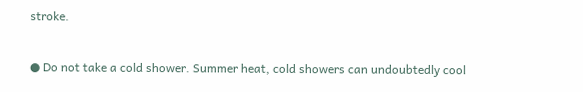stroke.

● Do not take a cold shower. Summer heat, cold showers can undoubtedly cool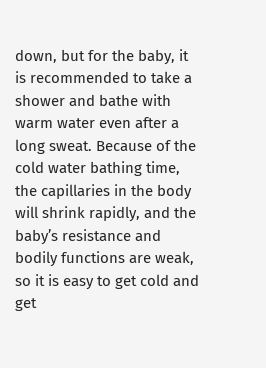down, but for the baby, it is recommended to take a shower and bathe with warm water even after a long sweat. Because of the cold water bathing time, the capillaries in the body will shrink rapidly, and the baby’s resistance and bodily functions are weak, so it is easy to get cold and get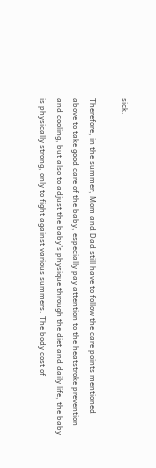sick.

Therefore, in the summer, Mom and Dad still have to follow the care points mentioned above to take good care of the baby, especially pay attention to the heatstroke prevention and cooling, but also to adjust the baby’s physique through the diet and daily life, the baby is physically strong, only to fight against various summers. The body cost of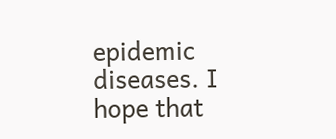epidemic diseases. I hope that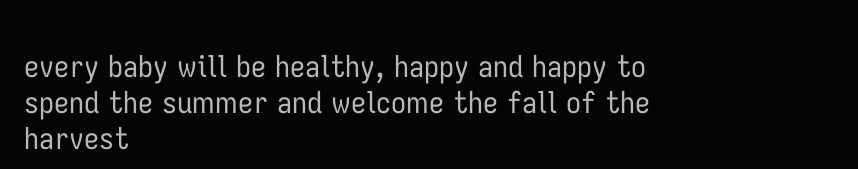every baby will be healthy, happy and happy to spend the summer and welcome the fall of the harvest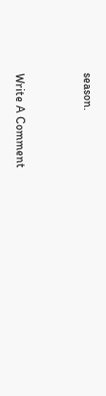season.


Write A Comment